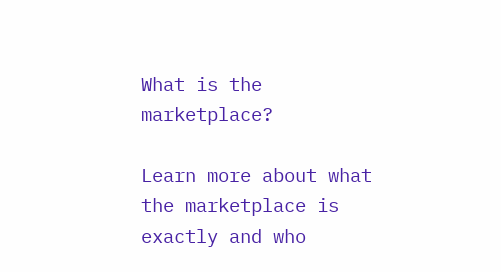What is the marketplace?

Learn more about what the marketplace is exactly and who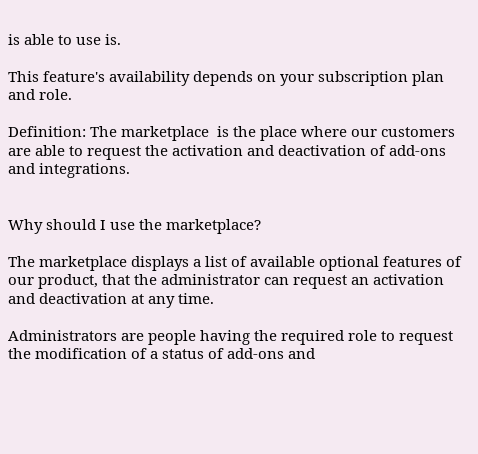is able to use is.

This feature's availability depends on your subscription plan and role.

Definition: The marketplace  is the place where our customers are able to request the activation and deactivation of add-ons and integrations.


Why should I use the marketplace?

The marketplace displays a list of available optional features of our product, that the administrator can request an activation and deactivation at any time.

Administrators are people having the required role to request the modification of a status of add-ons and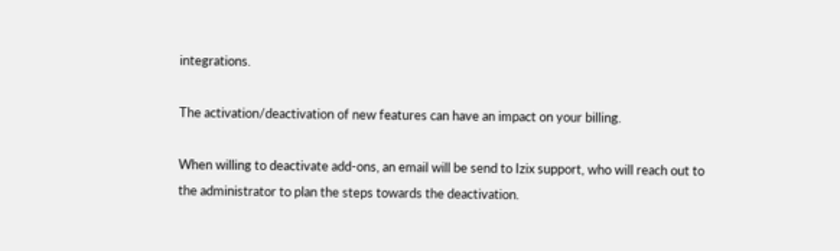integrations.

The activation/deactivation of new features can have an impact on your billing.

When willing to deactivate add-ons, an email will be send to Izix support, who will reach out to the administrator to plan the steps towards the deactivation.